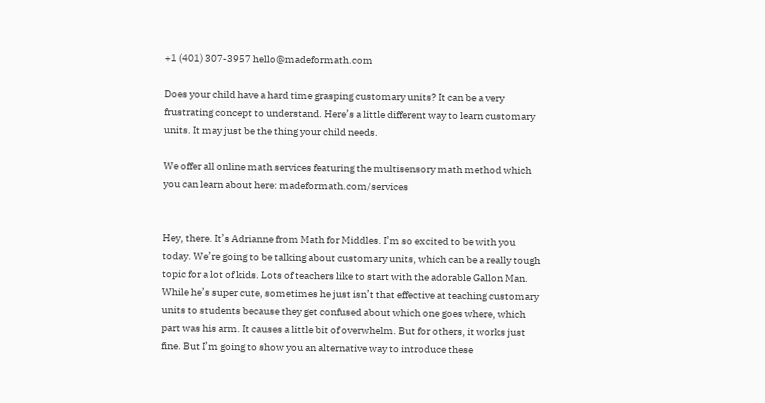+1 (401) 307-3957 hello@madeformath.com

Does your child have a hard time grasping customary units? It can be a very frustrating concept to understand. Here’s a little different way to learn customary units. It may just be the thing your child needs.

We offer all online math services featuring the multisensory math method which you can learn about here: madeformath.com/services


Hey, there. It’s Adrianne from Math for Middles. I’m so excited to be with you today. We’re going to be talking about customary units, which can be a really tough topic for a lot of kids. Lots of teachers like to start with the adorable Gallon Man. While he’s super cute, sometimes he just isn’t that effective at teaching customary units to students because they get confused about which one goes where, which part was his arm. It causes a little bit of overwhelm. But for others, it works just fine. But I’m going to show you an alternative way to introduce these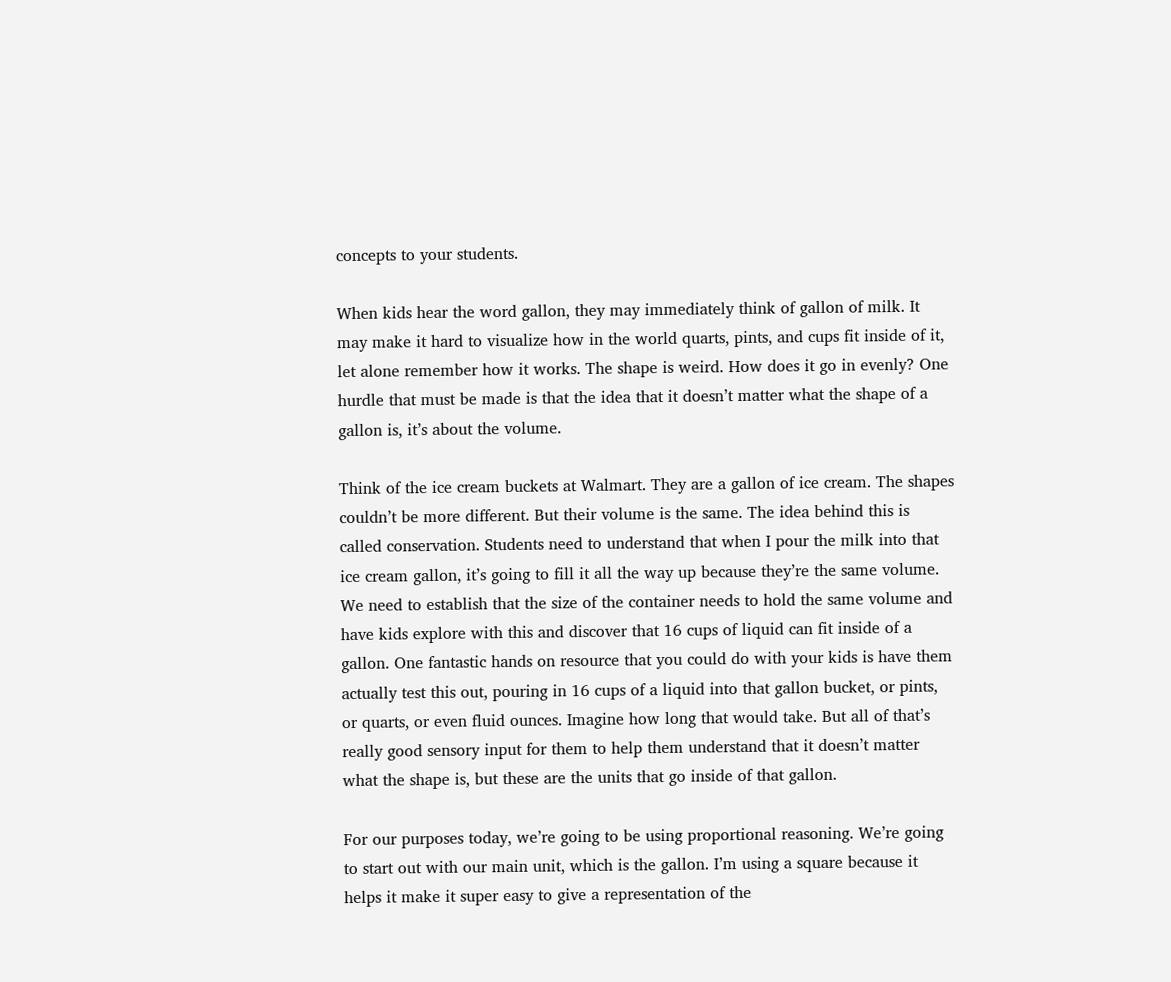concepts to your students.

When kids hear the word gallon, they may immediately think of gallon of milk. It may make it hard to visualize how in the world quarts, pints, and cups fit inside of it, let alone remember how it works. The shape is weird. How does it go in evenly? One hurdle that must be made is that the idea that it doesn’t matter what the shape of a gallon is, it’s about the volume.

Think of the ice cream buckets at Walmart. They are a gallon of ice cream. The shapes couldn’t be more different. But their volume is the same. The idea behind this is called conservation. Students need to understand that when I pour the milk into that ice cream gallon, it’s going to fill it all the way up because they’re the same volume. We need to establish that the size of the container needs to hold the same volume and have kids explore with this and discover that 16 cups of liquid can fit inside of a gallon. One fantastic hands on resource that you could do with your kids is have them actually test this out, pouring in 16 cups of a liquid into that gallon bucket, or pints, or quarts, or even fluid ounces. Imagine how long that would take. But all of that’s really good sensory input for them to help them understand that it doesn’t matter what the shape is, but these are the units that go inside of that gallon.

For our purposes today, we’re going to be using proportional reasoning. We’re going to start out with our main unit, which is the gallon. I’m using a square because it helps it make it super easy to give a representation of the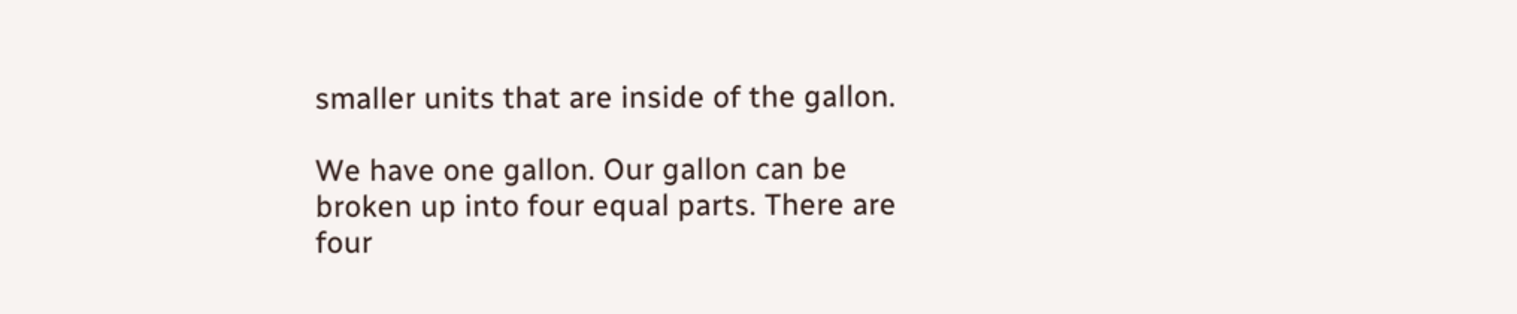smaller units that are inside of the gallon.

We have one gallon. Our gallon can be broken up into four equal parts. There are four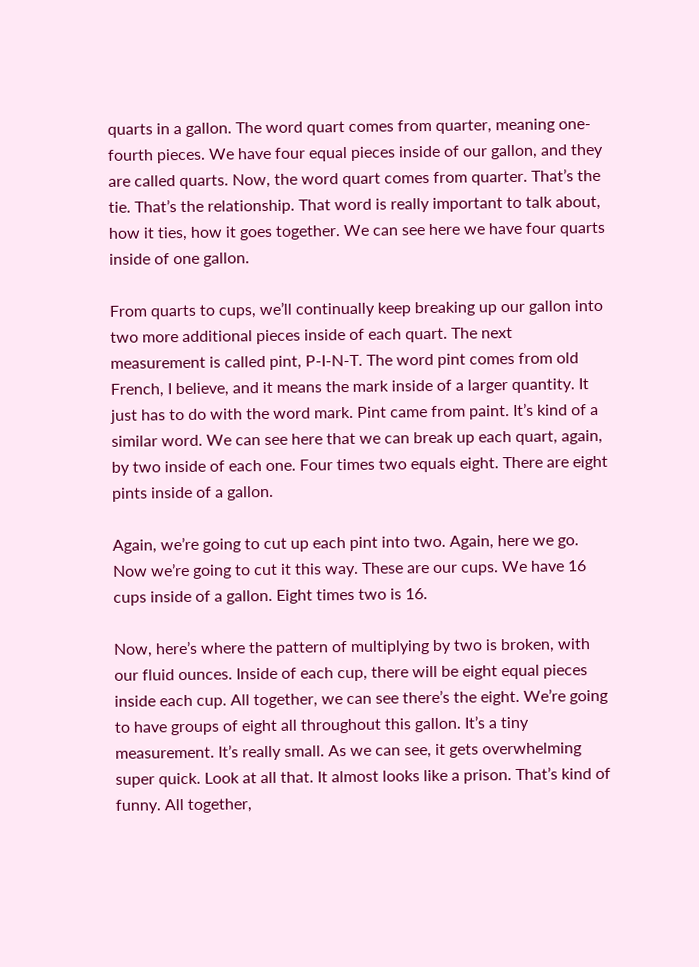quarts in a gallon. The word quart comes from quarter, meaning one-fourth pieces. We have four equal pieces inside of our gallon, and they are called quarts. Now, the word quart comes from quarter. That’s the tie. That’s the relationship. That word is really important to talk about, how it ties, how it goes together. We can see here we have four quarts inside of one gallon.

From quarts to cups, we’ll continually keep breaking up our gallon into two more additional pieces inside of each quart. The next measurement is called pint, P-I-N-T. The word pint comes from old French, I believe, and it means the mark inside of a larger quantity. It just has to do with the word mark. Pint came from paint. It’s kind of a similar word. We can see here that we can break up each quart, again, by two inside of each one. Four times two equals eight. There are eight pints inside of a gallon.

Again, we’re going to cut up each pint into two. Again, here we go. Now we’re going to cut it this way. These are our cups. We have 16 cups inside of a gallon. Eight times two is 16.

Now, here’s where the pattern of multiplying by two is broken, with our fluid ounces. Inside of each cup, there will be eight equal pieces inside each cup. All together, we can see there’s the eight. We’re going to have groups of eight all throughout this gallon. It’s a tiny measurement. It’s really small. As we can see, it gets overwhelming super quick. Look at all that. It almost looks like a prison. That’s kind of funny. All together,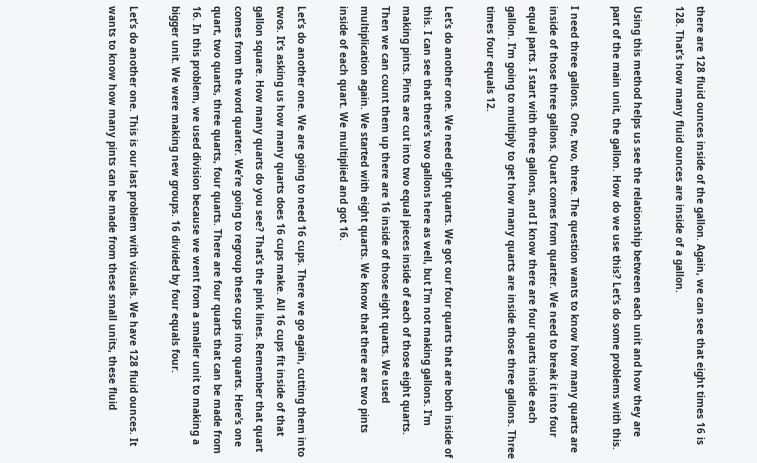there are 128 fluid ounces inside of the gallon. Again, we can see that eight times 16 is 128. That’s how many fluid ounces are inside of a gallon.

Using this method helps us see the relationship between each unit and how they are part of the main unit, the gallon. How do we use this? Let’s do some problems with this.

I need three gallons. One, two, three. The question wants to know how many quarts are inside of those three gallons. Quart comes from quarter. We need to break it into four equal parts. I start with three gallons, and I know there are four quarts inside each gallon. I’m going to multiply to get how many quarts are inside those three gallons. Three times four equals 12.

Let’s do another one. We need eight quarts. We got our four quarts that are both inside of this. I can see that there’s two gallons here as well, but I’m not making gallons. I’m making pints. Pints are cut into two equal pieces inside of each of those eight quarts. Then we can count them up there are 16 inside of those eight quarts. We used multiplication again. We started with eight quarts. We know that there are two pints inside of each quart. We multiplied and got 16.

Let’s do another one. We are going to need 16 cups. There we go again, cutting them into twos. It’s asking us how many quarts does 16 cups make. All 16 cups fit inside of that gallon square. How many quarts do you see? That’s the pink lines. Remember that quart comes from the word quarter. We’re going to regroup these cups into quarts. Here’s one quart, two quarts, three quarts, four quarts. There are four quarts that can be made from 16. In this problem, we used division because we went from a smaller unit to making a bigger unit. We were making new groups. 16 divided by four equals four.

Let’s do another one. This is our last problem with visuals. We have 128 fluid ounces. It wants to know how many pints can be made from these small units, these fluid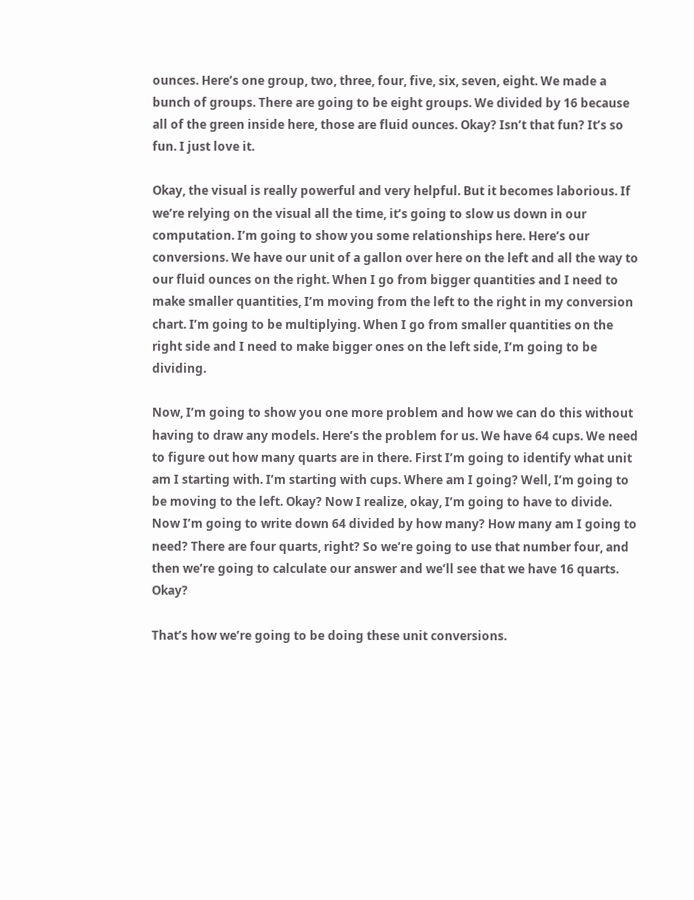ounces. Here’s one group, two, three, four, five, six, seven, eight. We made a bunch of groups. There are going to be eight groups. We divided by 16 because all of the green inside here, those are fluid ounces. Okay? Isn’t that fun? It’s so fun. I just love it.

Okay, the visual is really powerful and very helpful. But it becomes laborious. If we’re relying on the visual all the time, it’s going to slow us down in our computation. I’m going to show you some relationships here. Here’s our conversions. We have our unit of a gallon over here on the left and all the way to our fluid ounces on the right. When I go from bigger quantities and I need to make smaller quantities, I’m moving from the left to the right in my conversion chart. I’m going to be multiplying. When I go from smaller quantities on the right side and I need to make bigger ones on the left side, I’m going to be dividing.

Now, I’m going to show you one more problem and how we can do this without having to draw any models. Here’s the problem for us. We have 64 cups. We need to figure out how many quarts are in there. First I’m going to identify what unit am I starting with. I’m starting with cups. Where am I going? Well, I’m going to be moving to the left. Okay? Now I realize, okay, I’m going to have to divide. Now I’m going to write down 64 divided by how many? How many am I going to need? There are four quarts, right? So we’re going to use that number four, and then we’re going to calculate our answer and we’ll see that we have 16 quarts. Okay?

That’s how we’re going to be doing these unit conversions.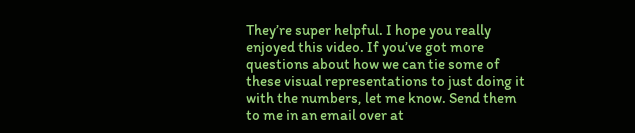They’re super helpful. I hope you really enjoyed this video. If you’ve got more questions about how we can tie some of these visual representations to just doing it with the numbers, let me know. Send them to me in an email over at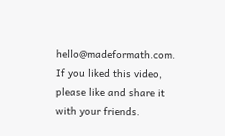hello@madeformath.com. If you liked this video, please like and share it with your friends.